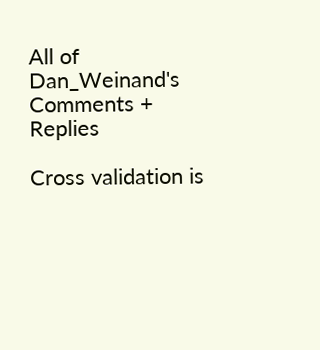All of Dan_Weinand's Comments + Replies

Cross validation is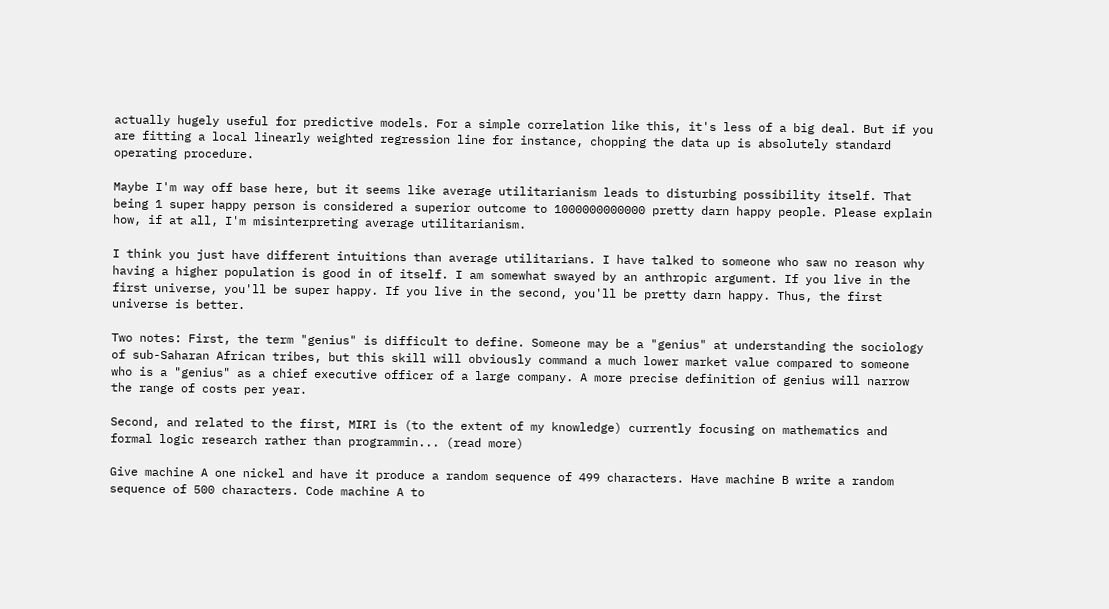actually hugely useful for predictive models. For a simple correlation like this, it's less of a big deal. But if you are fitting a local linearly weighted regression line for instance, chopping the data up is absolutely standard operating procedure.

Maybe I'm way off base here, but it seems like average utilitarianism leads to disturbing possibility itself. That being 1 super happy person is considered a superior outcome to 1000000000000 pretty darn happy people. Please explain how, if at all, I'm misinterpreting average utilitarianism.

I think you just have different intuitions than average utilitarians. I have talked to someone who saw no reason why having a higher population is good in of itself. I am somewhat swayed by an anthropic argument. If you live in the first universe, you'll be super happy. If you live in the second, you'll be pretty darn happy. Thus, the first universe is better.

Two notes: First, the term "genius" is difficult to define. Someone may be a "genius" at understanding the sociology of sub-Saharan African tribes, but this skill will obviously command a much lower market value compared to someone who is a "genius" as a chief executive officer of a large company. A more precise definition of genius will narrow the range of costs per year.

Second, and related to the first, MIRI is (to the extent of my knowledge) currently focusing on mathematics and formal logic research rather than programmin... (read more)

Give machine A one nickel and have it produce a random sequence of 499 characters. Have machine B write a random sequence of 500 characters. Code machine A to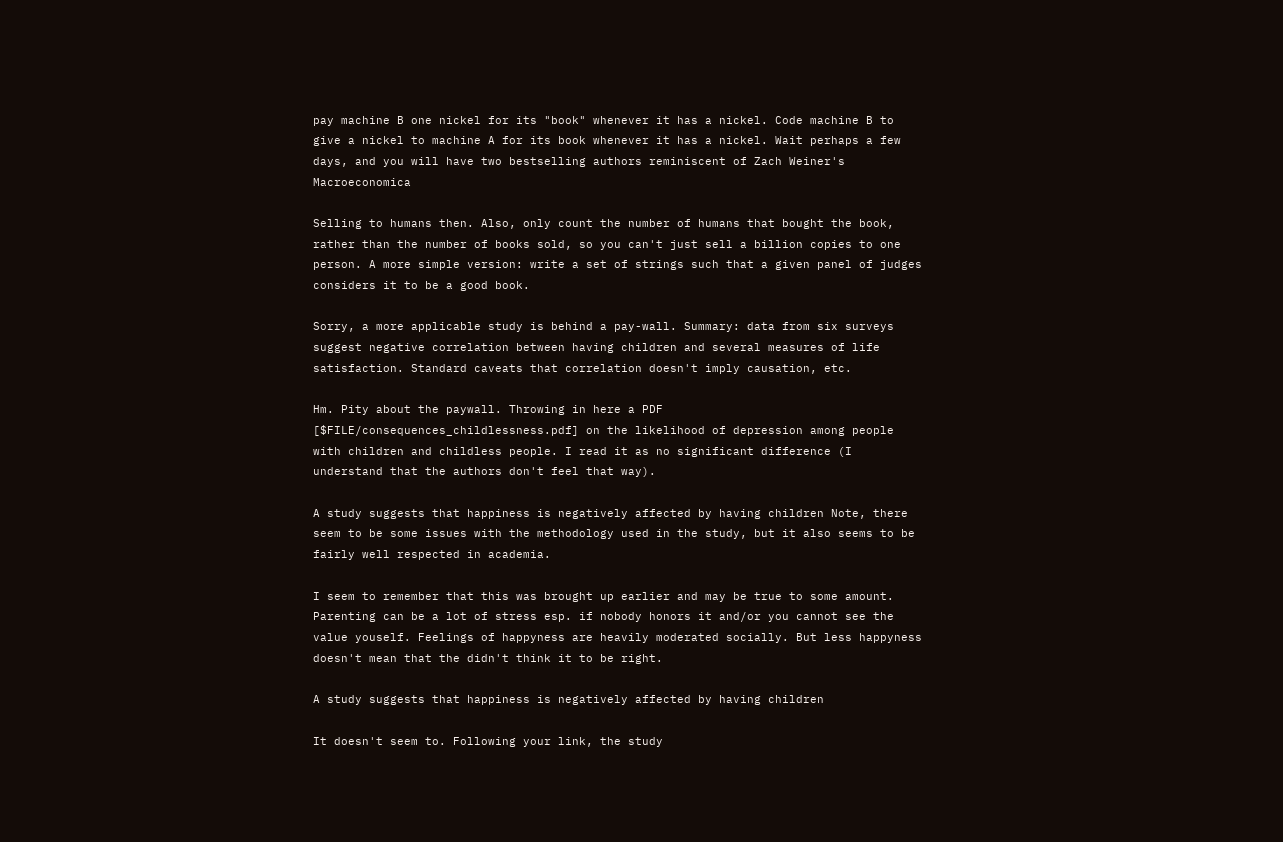pay machine B one nickel for its "book" whenever it has a nickel. Code machine B to give a nickel to machine A for its book whenever it has a nickel. Wait perhaps a few days, and you will have two bestselling authors reminiscent of Zach Weiner's Macroeconomica

Selling to humans then. Also, only count the number of humans that bought the book, rather than the number of books sold, so you can't just sell a billion copies to one person. A more simple version: write a set of strings such that a given panel of judges considers it to be a good book.

Sorry, a more applicable study is behind a pay-wall. Summary: data from six surveys suggest negative correlation between having children and several measures of life satisfaction. Standard caveats that correlation doesn't imply causation, etc.

Hm. Pity about the paywall. Throwing in here a PDF [$FILE/consequences_childlessness.pdf] on the likelihood of depression among people with children and childless people. I read it as no significant difference (I understand that the authors don't feel that way).

A study suggests that happiness is negatively affected by having children Note, there seem to be some issues with the methodology used in the study, but it also seems to be fairly well respected in academia.

I seem to remember that this was brought up earlier and may be true to some amount. Parenting can be a lot of stress esp. if nobody honors it and/or you cannot see the value youself. Feelings of happyness are heavily moderated socially. But less happyness doesn't mean that the didn't think it to be right.

A study suggests that happiness is negatively affected by having children

It doesn't seem to. Following your link, the study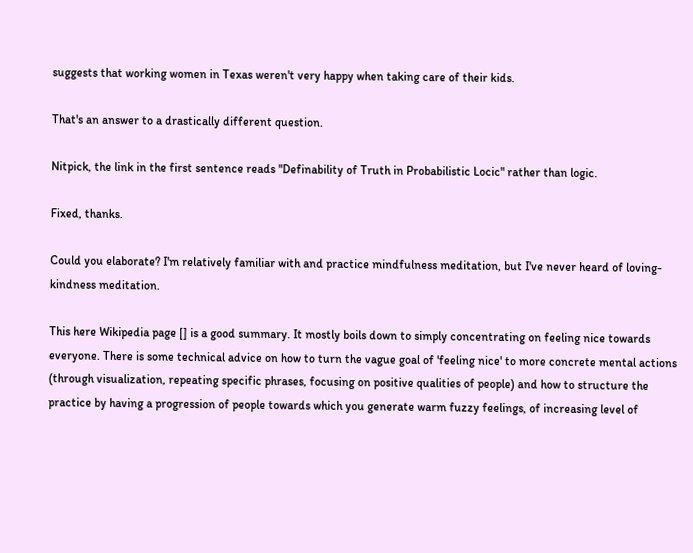suggests that working women in Texas weren't very happy when taking care of their kids.

That's an answer to a drastically different question.

Nitpick, the link in the first sentence reads "Definability of Truth in Probabilistic Locic" rather than logic.

Fixed, thanks.

Could you elaborate? I'm relatively familiar with and practice mindfulness meditation, but I've never heard of loving-kindness meditation.

This here Wikipedia page [] is a good summary. It mostly boils down to simply concentrating on feeling nice towards everyone. There is some technical advice on how to turn the vague goal of 'feeling nice' to more concrete mental actions (through visualization, repeating specific phrases, focusing on positive qualities of people) and how to structure the practice by having a progression of people towards which you generate warm fuzzy feelings, of increasing level of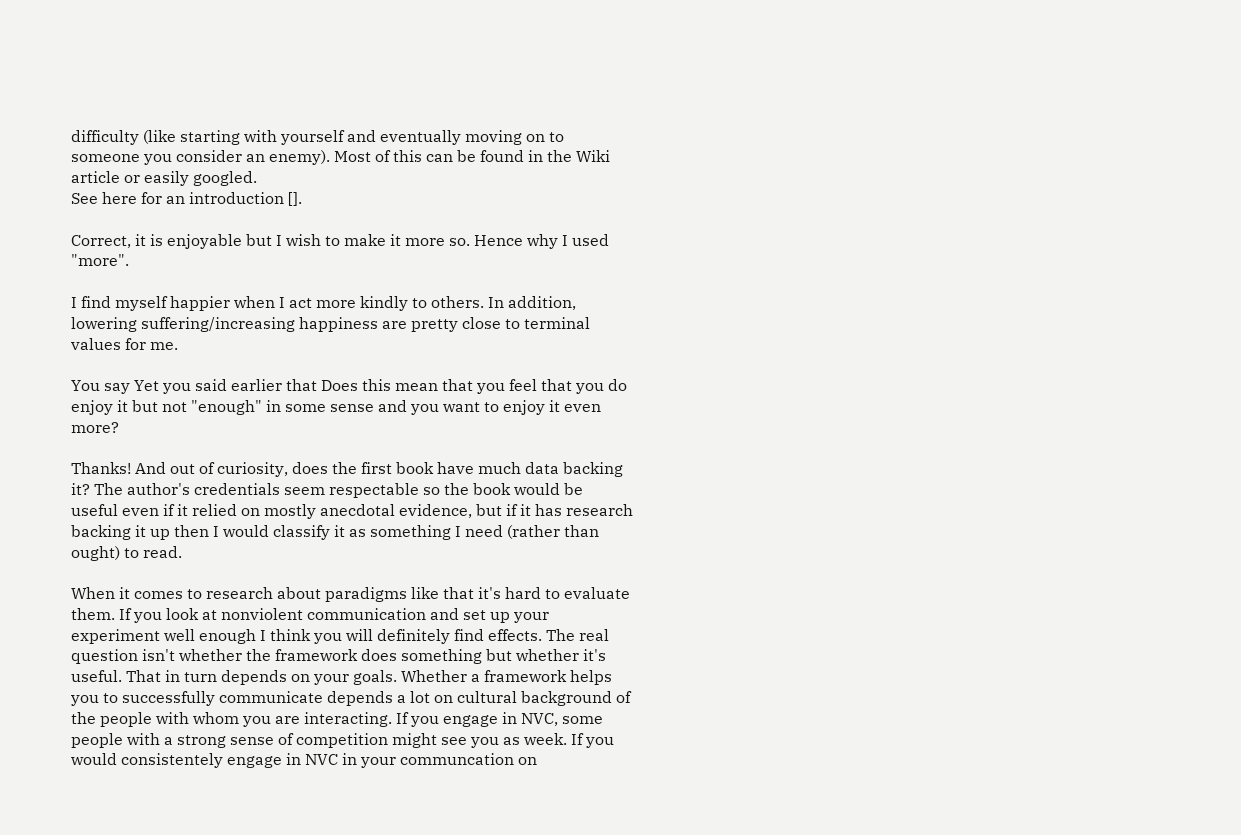difficulty (like starting with yourself and eventually moving on to someone you consider an enemy). Most of this can be found in the Wiki article or easily googled.
See here for an introduction [].

Correct, it is enjoyable but I wish to make it more so. Hence why I used "more".

I find myself happier when I act more kindly to others. In addition, lowering suffering/increasing happiness are pretty close to terminal values for me.

You say Yet you said earlier that Does this mean that you feel that you do enjoy it but not "enough" in some sense and you want to enjoy it even more?

Thanks! And out of curiosity, does the first book have much data backing it? The author's credentials seem respectable so the book would be useful even if it relied on mostly anecdotal evidence, but if it has research backing it up then I would classify it as something I need (rather than ought) to read.

When it comes to research about paradigms like that it's hard to evaluate them. If you look at nonviolent communication and set up your experiment well enough I think you will definitely find effects. The real question isn't whether the framework does something but whether it's useful. That in turn depends on your goals. Whether a framework helps you to successfully communicate depends a lot on cultural background of the people with whom you are interacting. If you engage in NVC, some people with a strong sense of competition might see you as week. If you would consistentely engage in NVC in your communcation on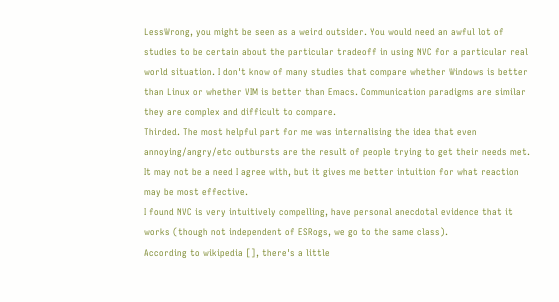LessWrong, you might be seen as a weird outsider. You would need an awful lot of studies to be certain about the particular tradeoff in using NVC for a particular real world situation. I don't know of many studies that compare whether Windows is better than Linux or whether VIM is better than Emacs. Communication paradigms are similar they are complex and difficult to compare.
Thirded. The most helpful part for me was internalising the idea that even annoying/angry/etc outbursts are the result of people trying to get their needs met. It may not be a need I agree with, but it gives me better intuition for what reaction may be most effective.
I found NVC is very intuitively compelling, have personal anecdotal evidence that it works (though not independent of ESRogs, we go to the same class).
According to wikipedia [], there's a little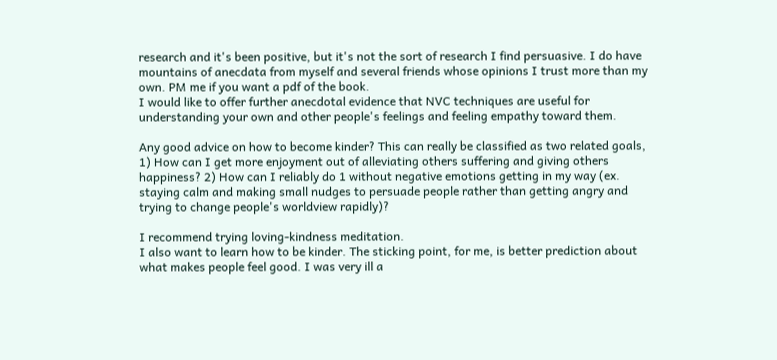research and it's been positive, but it's not the sort of research I find persuasive. I do have mountains of anecdata from myself and several friends whose opinions I trust more than my own. PM me if you want a pdf of the book.
I would like to offer further anecdotal evidence that NVC techniques are useful for understanding your own and other people's feelings and feeling empathy toward them.

Any good advice on how to become kinder? This can really be classified as two related goals, 1) How can I get more enjoyment out of alleviating others suffering and giving others happiness? 2) How can I reliably do 1 without negative emotions getting in my way (ex. staying calm and making small nudges to persuade people rather than getting angry and trying to change people's worldview rapidly)?

I recommend trying loving-kindness meditation.
I also want to learn how to be kinder. The sticking point, for me, is better prediction about what makes people feel good. I was very ill a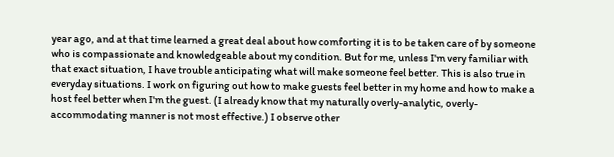year ago, and at that time learned a great deal about how comforting it is to be taken care of by someone who is compassionate and knowledgeable about my condition. But for me, unless I'm very familiar with that exact situation, I have trouble anticipating what will make someone feel better. This is also true in everyday situations. I work on figuring out how to make guests feel better in my home and how to make a host feel better when I'm the guest. (I already know that my naturally overly-analytic, overly-accommodating manner is not most effective.) I observe other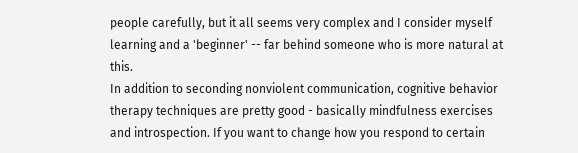people carefully, but it all seems very complex and I consider myself learning and a 'beginner' -- far behind someone who is more natural at this.
In addition to seconding nonviolent communication, cognitive behavior therapy techniques are pretty good - basically mindfulness exercises and introspection. If you want to change how you respond to certain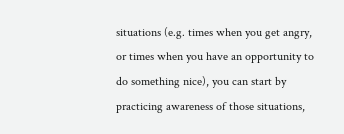situations (e.g. times when you get angry, or times when you have an opportunity to do something nice), you can start by practicing awareness of those situations,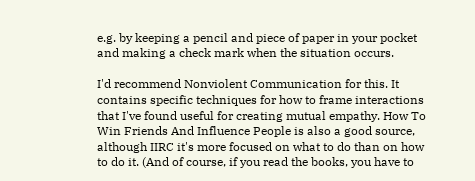e.g. by keeping a pencil and piece of paper in your pocket and making a check mark when the situation occurs.

I'd recommend Nonviolent Communication for this. It contains specific techniques for how to frame interactions that I've found useful for creating mutual empathy. How To Win Friends And Influence People is also a good source, although IIRC it's more focused on what to do than on how to do it. (And of course, if you read the books, you have to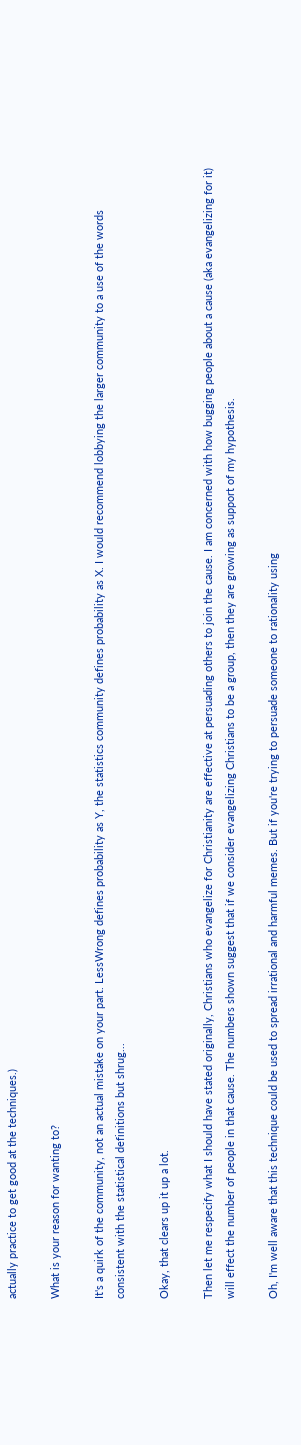actually practice to get good at the techniques.)

What is your reason for wanting to?

It's a quirk of the community, not an actual mistake on your part. LessWrong defines probability as Y, the statistics community defines probability as X. I would recommend lobbying the larger community to a use of the words consistent with the statistical definitions but shrug...

Okay, that clears up it up a lot.

Then let me respecify what I should have stated originally, Christians who evangelize for Christianity are effective at persuading others to join the cause. I am concerned with how bugging people about a cause (aka evangelizing for it) will effect the number of people in that cause. The numbers shown suggest that if we consider evangelizing Christians to be a group, then they are growing as support of my hypothesis.

Oh, I'm well aware that this technique could be used to spread irrational and harmful memes. But if you're trying to persuade someone to rationality using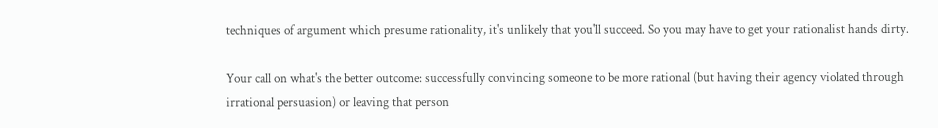techniques of argument which presume rationality, it's unlikely that you'll succeed. So you may have to get your rationalist hands dirty.

Your call on what's the better outcome: successfully convincing someone to be more rational (but having their agency violated through irrational persuasion) or leaving that person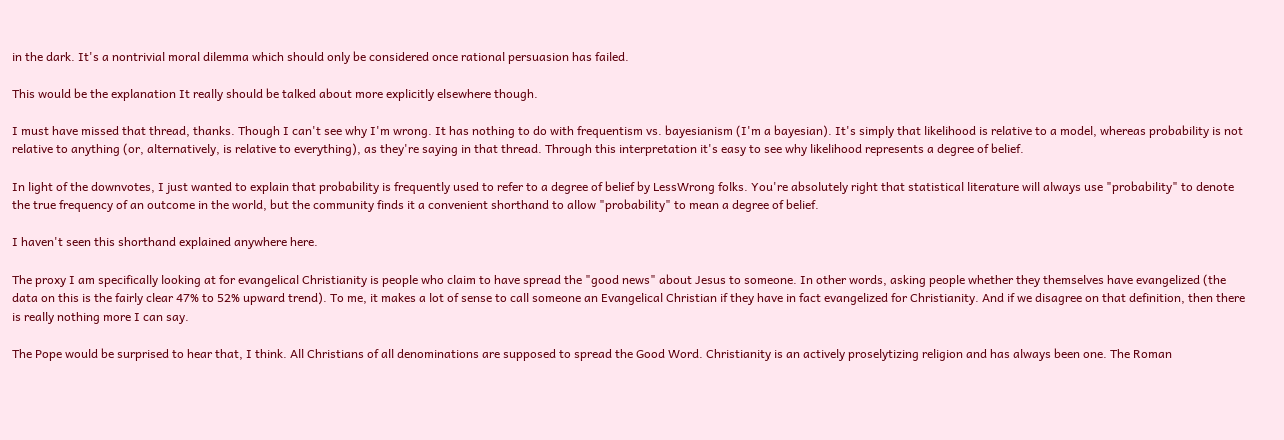in the dark. It's a nontrivial moral dilemma which should only be considered once rational persuasion has failed.

This would be the explanation It really should be talked about more explicitly elsewhere though.

I must have missed that thread, thanks. Though I can't see why I'm wrong. It has nothing to do with frequentism vs. bayesianism (I'm a bayesian). It's simply that likelihood is relative to a model, whereas probability is not relative to anything (or, alternatively, is relative to everything), as they're saying in that thread. Through this interpretation it's easy to see why likelihood represents a degree of belief.

In light of the downvotes, I just wanted to explain that probability is frequently used to refer to a degree of belief by LessWrong folks. You're absolutely right that statistical literature will always use "probability" to denote the true frequency of an outcome in the world, but the community finds it a convenient shorthand to allow "probability" to mean a degree of belief.

I haven't seen this shorthand explained anywhere here.

The proxy I am specifically looking at for evangelical Christianity is people who claim to have spread the "good news" about Jesus to someone. In other words, asking people whether they themselves have evangelized (the data on this is the fairly clear 47% to 52% upward trend). To me, it makes a lot of sense to call someone an Evangelical Christian if they have in fact evangelized for Christianity. And if we disagree on that definition, then there is really nothing more I can say.

The Pope would be surprised to hear that, I think. All Christians of all denominations are supposed to spread the Good Word. Christianity is an actively proselytizing religion and has always been one. The Roman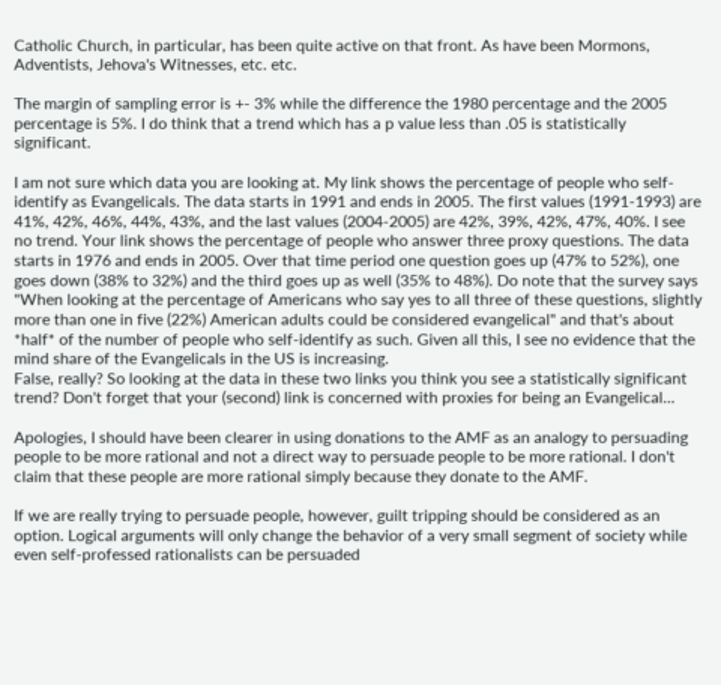Catholic Church, in particular, has been quite active on that front. As have been Mormons, Adventists, Jehova's Witnesses, etc. etc.

The margin of sampling error is +- 3% while the difference the 1980 percentage and the 2005 percentage is 5%. I do think that a trend which has a p value less than .05 is statistically significant.

I am not sure which data you are looking at. My link shows the percentage of people who self-identify as Evangelicals. The data starts in 1991 and ends in 2005. The first values (1991-1993) are 41%, 42%, 46%, 44%, 43%, and the last values (2004-2005) are 42%, 39%, 42%, 47%, 40%. I see no trend. Your link shows the percentage of people who answer three proxy questions. The data starts in 1976 and ends in 2005. Over that time period one question goes up (47% to 52%), one goes down (38% to 32%) and the third goes up as well (35% to 48%). Do note that the survey says "When looking at the percentage of Americans who say yes to all three of these questions, slightly more than one in five (22%) American adults could be considered evangelical" and that's about *half* of the number of people who self-identify as such. Given all this, I see no evidence that the mind share of the Evangelicals in the US is increasing.
False, really? So looking at the data in these two links you think you see a statistically significant trend? Don't forget that your (second) link is concerned with proxies for being an Evangelical...

Apologies, I should have been clearer in using donations to the AMF as an analogy to persuading people to be more rational and not a direct way to persuade people to be more rational. I don't claim that these people are more rational simply because they donate to the AMF.

If we are really trying to persuade people, however, guilt tripping should be considered as an option. Logical arguments will only change the behavior of a very small segment of society while even self-professed rationalists can be persuaded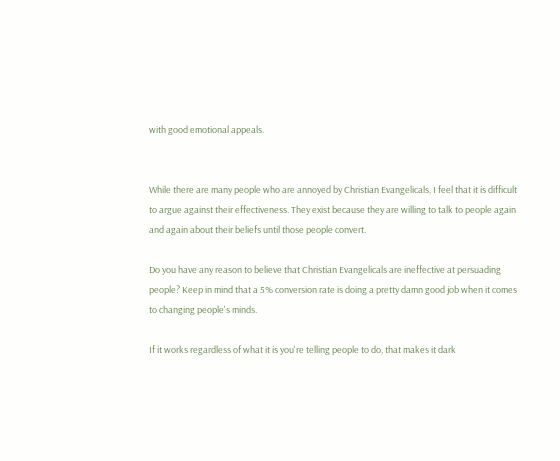with good emotional appeals.


While there are many people who are annoyed by Christian Evangelicals, I feel that it is difficult to argue against their effectiveness. They exist because they are willing to talk to people again and again about their beliefs until those people convert.

Do you have any reason to believe that Christian Evangelicals are ineffective at persuading people? Keep in mind that a 5% conversion rate is doing a pretty damn good job when it comes to changing people's minds.

If it works regardless of what it is you're telling people to do, that makes it dark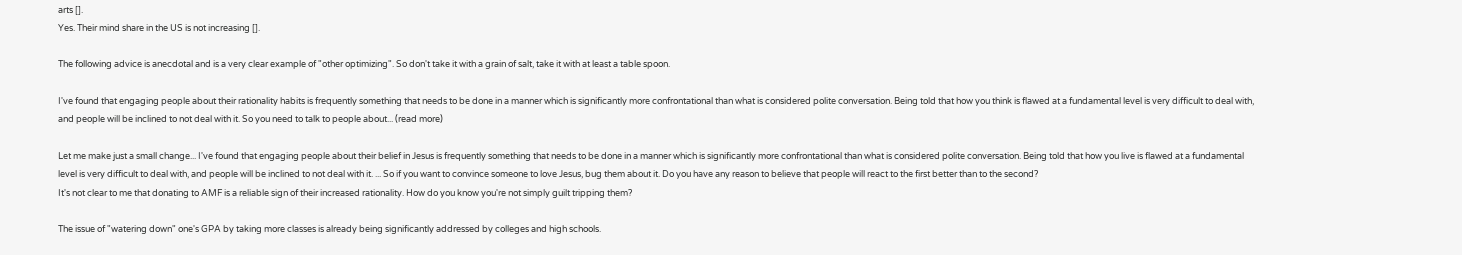arts [].
Yes. Their mind share in the US is not increasing [].

The following advice is anecdotal and is a very clear example of "other optimizing". So don't take it with a grain of salt, take it with at least a table spoon.

I've found that engaging people about their rationality habits is frequently something that needs to be done in a manner which is significantly more confrontational than what is considered polite conversation. Being told that how you think is flawed at a fundamental level is very difficult to deal with, and people will be inclined to not deal with it. So you need to talk to people about... (read more)

Let me make just a small change... I've found that engaging people about their belief in Jesus is frequently something that needs to be done in a manner which is significantly more confrontational than what is considered polite conversation. Being told that how you live is flawed at a fundamental level is very difficult to deal with, and people will be inclined to not deal with it. ... So if you want to convince someone to love Jesus, bug them about it. Do you have any reason to believe that people will react to the first better than to the second?
It's not clear to me that donating to AMF is a reliable sign of their increased rationality. How do you know you're not simply guilt tripping them?

The issue of "watering down" one's GPA by taking more classes is already being significantly addressed by colleges and high schools.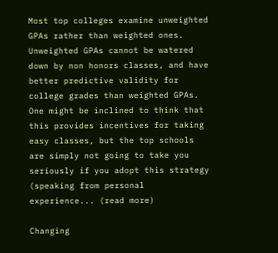Most top colleges examine unweighted GPAs rather than weighted ones. Unweighted GPAs cannot be watered down by non honors classes, and have better predictive validity for college grades than weighted GPAs. One might be inclined to think that this provides incentives for taking easy classes, but the top schools are simply not going to take you seriously if you adopt this strategy (speaking from personal experience... (read more)

Changing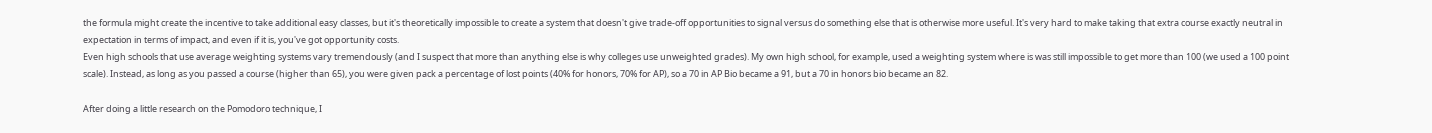the formula might create the incentive to take additional easy classes, but it's theoretically impossible to create a system that doesn't give trade-off opportunities to signal versus do something else that is otherwise more useful. It's very hard to make taking that extra course exactly neutral in expectation in terms of impact, and even if it is, you've got opportunity costs.
Even high schools that use average weighting systems vary tremendously (and I suspect that more than anything else is why colleges use unweighted grades). My own high school, for example, used a weighting system where is was still impossible to get more than 100 (we used a 100 point scale). Instead, as long as you passed a course (higher than 65), you were given pack a percentage of lost points (40% for honors, 70% for AP), so a 70 in AP Bio became a 91, but a 70 in honors bio became an 82.

After doing a little research on the Pomodoro technique, I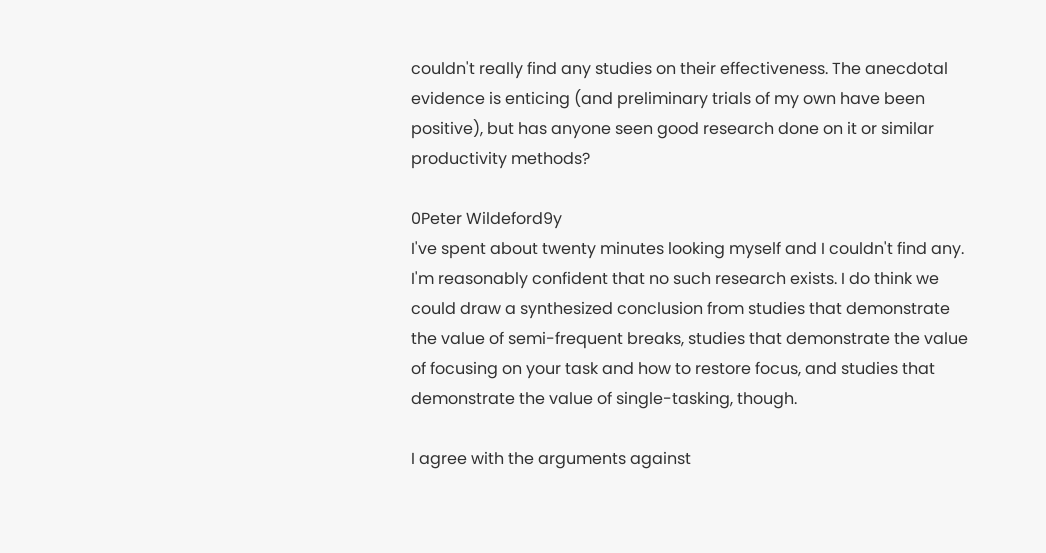couldn't really find any studies on their effectiveness. The anecdotal evidence is enticing (and preliminary trials of my own have been positive), but has anyone seen good research done on it or similar productivity methods?

0Peter Wildeford9y
I've spent about twenty minutes looking myself and I couldn't find any. I'm reasonably confident that no such research exists. I do think we could draw a synthesized conclusion from studies that demonstrate the value of semi-frequent breaks, studies that demonstrate the value of focusing on your task and how to restore focus, and studies that demonstrate the value of single-tasking, though.

I agree with the arguments against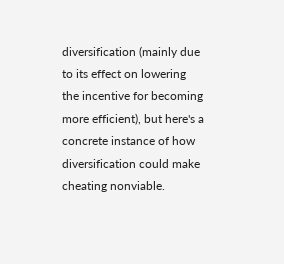diversification (mainly due to its effect on lowering the incentive for becoming more efficient), but here's a concrete instance of how diversification could make cheating nonviable.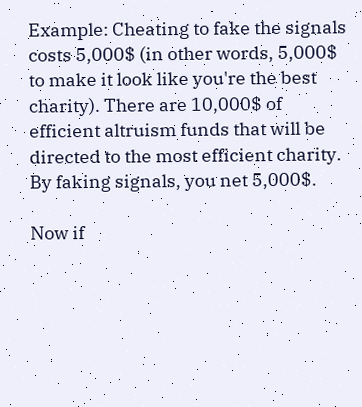Example: Cheating to fake the signals costs 5,000$ (in other words, 5,000$ to make it look like you're the best charity). There are 10,000$ of efficient altruism funds that will be directed to the most efficient charity. By faking signals, you net 5,000$.

Now if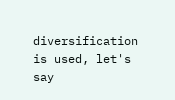diversification is used, let's say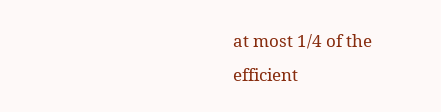at most 1/4 of the efficient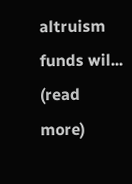altruism funds wil... (read more)